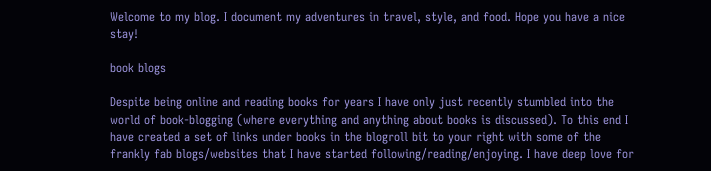Welcome to my blog. I document my adventures in travel, style, and food. Hope you have a nice stay!

book blogs

Despite being online and reading books for years I have only just recently stumbled into the world of book-blogging (where everything and anything about books is discussed). To this end I have created a set of links under books in the blogroll bit to your right with some of the frankly fab blogs/websites that I have started following/reading/enjoying. I have deep love for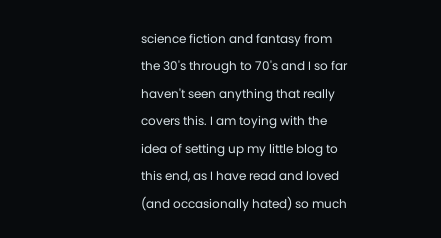science fiction and fantasy from the 30's through to 70's and I so far haven't seen anything that really covers this. I am toying with the idea of setting up my little blog to this end, as I have read and loved (and occasionally hated) so much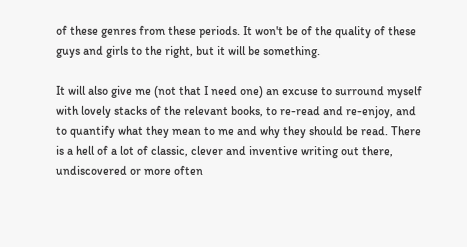of these genres from these periods. It won't be of the quality of these guys and girls to the right, but it will be something.

It will also give me (not that I need one) an excuse to surround myself with lovely stacks of the relevant books, to re-read and re-enjoy, and to quantify what they mean to me and why they should be read. There is a hell of a lot of classic, clever and inventive writing out there, undiscovered or more often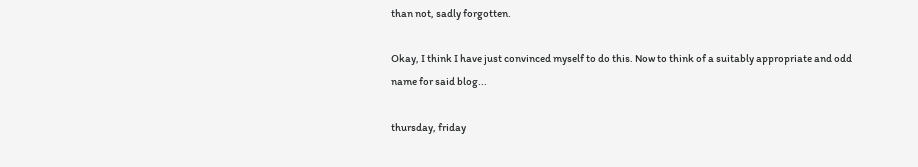than not, sadly forgotten.

Okay, I think I have just convinced myself to do this. Now to think of a suitably appropriate and odd name for said blog...

thursday, friday